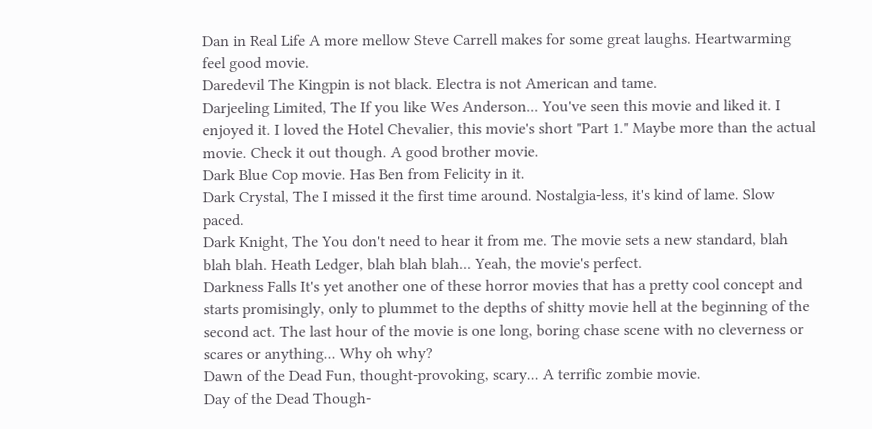Dan in Real Life A more mellow Steve Carrell makes for some great laughs. Heartwarming feel good movie.
Daredevil The Kingpin is not black. Electra is not American and tame.
Darjeeling Limited, The If you like Wes Anderson... You've seen this movie and liked it. I enjoyed it. I loved the Hotel Chevalier, this movie's short "Part 1." Maybe more than the actual movie. Check it out though. A good brother movie.
Dark Blue Cop movie. Has Ben from Felicity in it.
Dark Crystal, The I missed it the first time around. Nostalgia-less, it's kind of lame. Slow paced.
Dark Knight, The You don't need to hear it from me. The movie sets a new standard, blah blah blah. Heath Ledger, blah blah blah... Yeah, the movie's perfect.
Darkness Falls It's yet another one of these horror movies that has a pretty cool concept and starts promisingly, only to plummet to the depths of shitty movie hell at the beginning of the second act. The last hour of the movie is one long, boring chase scene with no cleverness or scares or anything... Why oh why?
Dawn of the Dead Fun, thought-provoking, scary... A terrific zombie movie.
Day of the Dead Though-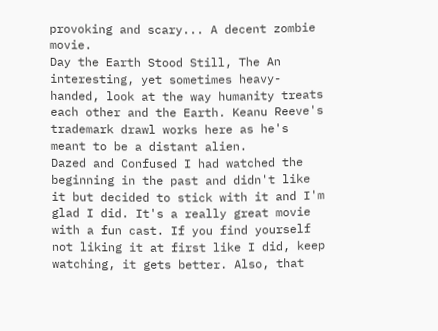provoking and scary... A decent zombie movie.
Day the Earth Stood Still, The An interesting, yet sometimes heavy-handed, look at the way humanity treats each other and the Earth. Keanu Reeve's trademark drawl works here as he's meant to be a distant alien.
Dazed and Confused I had watched the beginning in the past and didn't like it but decided to stick with it and I'm glad I did. It's a really great movie with a fun cast. If you find yourself not liking it at first like I did, keep watching, it gets better. Also, that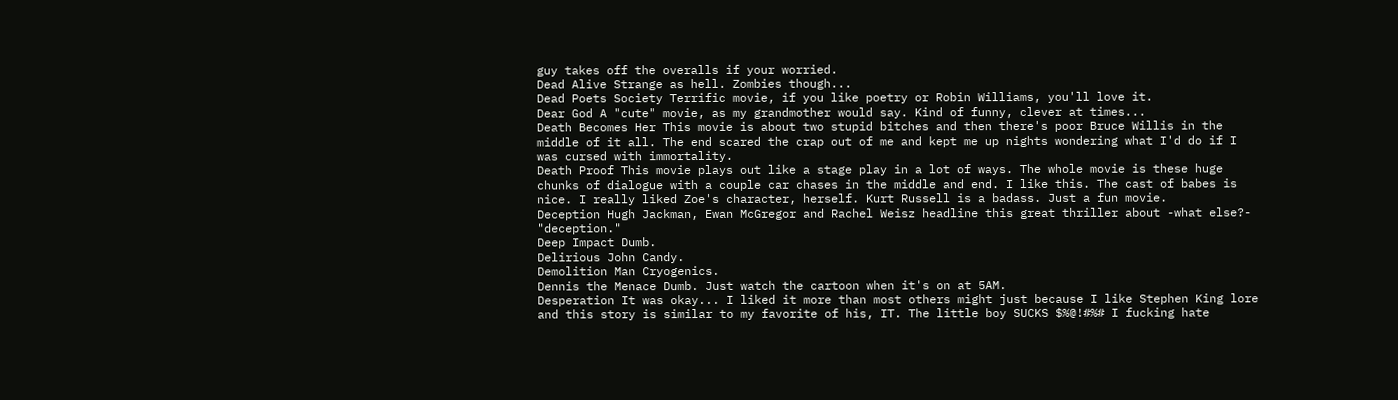guy takes off the overalls if your worried.
Dead Alive Strange as hell. Zombies though...
Dead Poets Society Terrific movie, if you like poetry or Robin Williams, you'll love it.
Dear God A "cute" movie, as my grandmother would say. Kind of funny, clever at times...
Death Becomes Her This movie is about two stupid bitches and then there's poor Bruce Willis in the middle of it all. The end scared the crap out of me and kept me up nights wondering what I'd do if I was cursed with immortality.
Death Proof This movie plays out like a stage play in a lot of ways. The whole movie is these huge chunks of dialogue with a couple car chases in the middle and end. I like this. The cast of babes is nice. I really liked Zoe's character, herself. Kurt Russell is a badass. Just a fun movie.
Deception Hugh Jackman, Ewan McGregor and Rachel Weisz headline this great thriller about -what else?- "deception."
Deep Impact Dumb.
Delirious John Candy.
Demolition Man Cryogenics.
Dennis the Menace Dumb. Just watch the cartoon when it's on at 5AM.
Desperation It was okay... I liked it more than most others might just because I like Stephen King lore and this story is similar to my favorite of his, IT. The little boy SUCKS $%@!#%# I fucking hate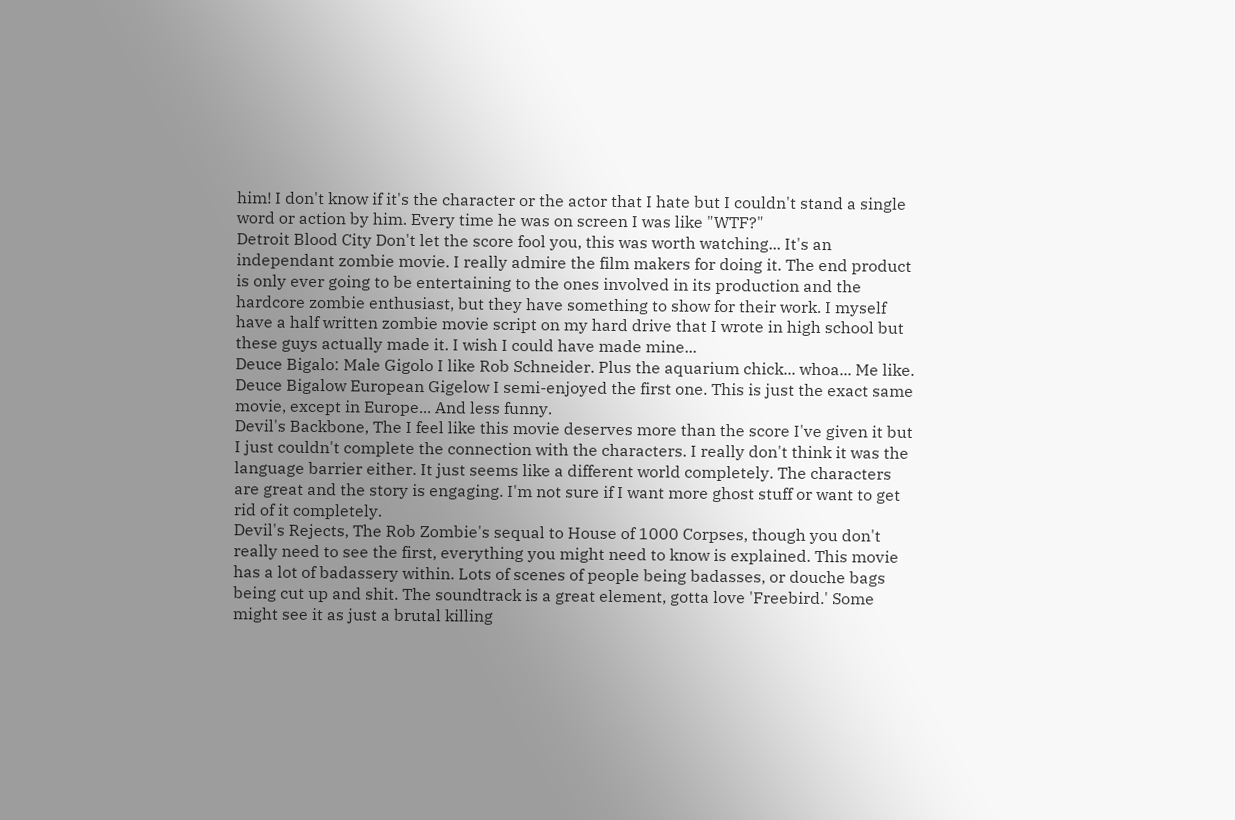him! I don't know if it's the character or the actor that I hate but I couldn't stand a single word or action by him. Every time he was on screen I was like "WTF?"
Detroit Blood City Don't let the score fool you, this was worth watching... It's an independant zombie movie. I really admire the film makers for doing it. The end product is only ever going to be entertaining to the ones involved in its production and the hardcore zombie enthusiast, but they have something to show for their work. I myself have a half written zombie movie script on my hard drive that I wrote in high school but these guys actually made it. I wish I could have made mine...
Deuce Bigalo: Male Gigolo I like Rob Schneider. Plus the aquarium chick... whoa... Me like.
Deuce Bigalow European Gigelow I semi-enjoyed the first one. This is just the exact same movie, except in Europe... And less funny.
Devil's Backbone, The I feel like this movie deserves more than the score I've given it but I just couldn't complete the connection with the characters. I really don't think it was the language barrier either. It just seems like a different world completely. The characters are great and the story is engaging. I'm not sure if I want more ghost stuff or want to get rid of it completely.
Devil's Rejects, The Rob Zombie's sequal to House of 1000 Corpses, though you don't really need to see the first, everything you might need to know is explained. This movie has a lot of badassery within. Lots of scenes of people being badasses, or douche bags being cut up and shit. The soundtrack is a great element, gotta love 'Freebird.' Some might see it as just a brutal killing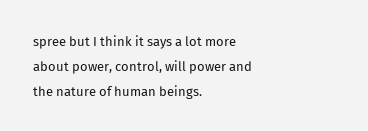spree but I think it says a lot more about power, control, will power and the nature of human beings.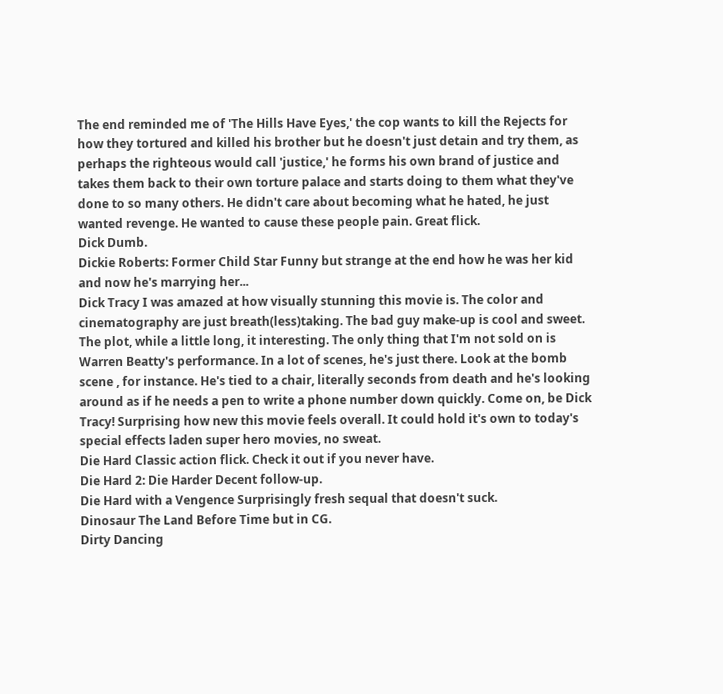The end reminded me of 'The Hills Have Eyes,' the cop wants to kill the Rejects for how they tortured and killed his brother but he doesn't just detain and try them, as perhaps the righteous would call 'justice,' he forms his own brand of justice and takes them back to their own torture palace and starts doing to them what they've done to so many others. He didn't care about becoming what he hated, he just wanted revenge. He wanted to cause these people pain. Great flick.
Dick Dumb.
Dickie Roberts: Former Child Star Funny but strange at the end how he was her kid and now he's marrying her...
Dick Tracy I was amazed at how visually stunning this movie is. The color and cinematography are just breath(less)taking. The bad guy make-up is cool and sweet. The plot, while a little long, it interesting. The only thing that I'm not sold on is Warren Beatty's performance. In a lot of scenes, he's just there. Look at the bomb scene , for instance. He's tied to a chair, literally seconds from death and he's looking around as if he needs a pen to write a phone number down quickly. Come on, be Dick Tracy! Surprising how new this movie feels overall. It could hold it's own to today's special effects laden super hero movies, no sweat.
Die Hard Classic action flick. Check it out if you never have.
Die Hard 2: Die Harder Decent follow-up.
Die Hard with a Vengence Surprisingly fresh sequal that doesn't suck.
Dinosaur The Land Before Time but in CG.
Dirty Dancing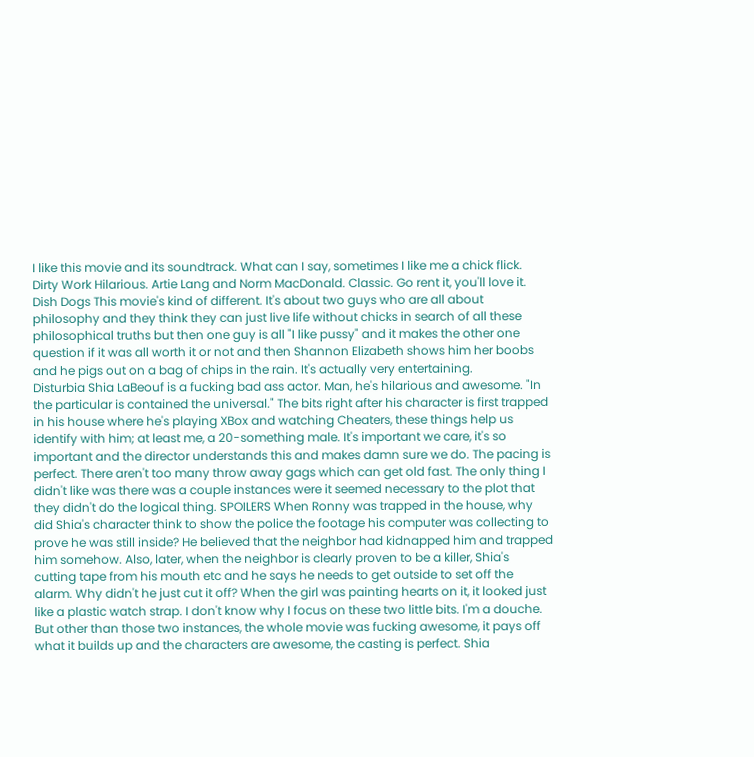I like this movie and its soundtrack. What can I say, sometimes I like me a chick flick.
Dirty Work Hilarious. Artie Lang and Norm MacDonald. Classic. Go rent it, you'll love it.
Dish Dogs This movie's kind of different. It's about two guys who are all about philosophy and they think they can just live life without chicks in search of all these philosophical truths but then one guy is all "I like pussy" and it makes the other one question if it was all worth it or not and then Shannon Elizabeth shows him her boobs and he pigs out on a bag of chips in the rain. It's actually very entertaining.
Disturbia Shia LaBeouf is a fucking bad ass actor. Man, he's hilarious and awesome. "In the particular is contained the universal." The bits right after his character is first trapped in his house where he's playing XBox and watching Cheaters, these things help us identify with him; at least me, a 20-something male. It's important we care, it's so important and the director understands this and makes damn sure we do. The pacing is perfect. There aren't too many throw away gags which can get old fast. The only thing I didn't like was there was a couple instances were it seemed necessary to the plot that they didn't do the logical thing. SPOILERS When Ronny was trapped in the house, why did Shia's character think to show the police the footage his computer was collecting to prove he was still inside? He believed that the neighbor had kidnapped him and trapped him somehow. Also, later, when the neighbor is clearly proven to be a killer, Shia's cutting tape from his mouth etc and he says he needs to get outside to set off the alarm. Why didn't he just cut it off? When the girl was painting hearts on it, it looked just like a plastic watch strap. I don't know why I focus on these two little bits. I'm a douche. But other than those two instances, the whole movie was fucking awesome, it pays off what it builds up and the characters are awesome, the casting is perfect. Shia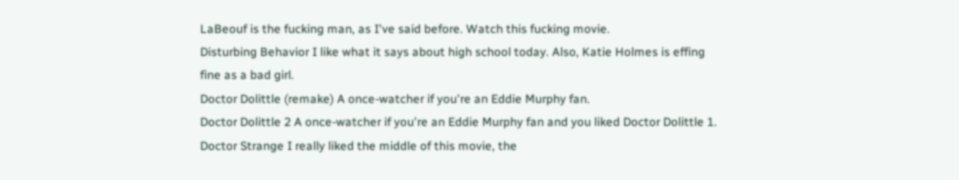LaBeouf is the fucking man, as I've said before. Watch this fucking movie.
Disturbing Behavior I like what it says about high school today. Also, Katie Holmes is effing fine as a bad girl.
Doctor Dolittle (remake) A once-watcher if you're an Eddie Murphy fan.
Doctor Dolittle 2 A once-watcher if you're an Eddie Murphy fan and you liked Doctor Dolittle 1.
Doctor Strange I really liked the middle of this movie, the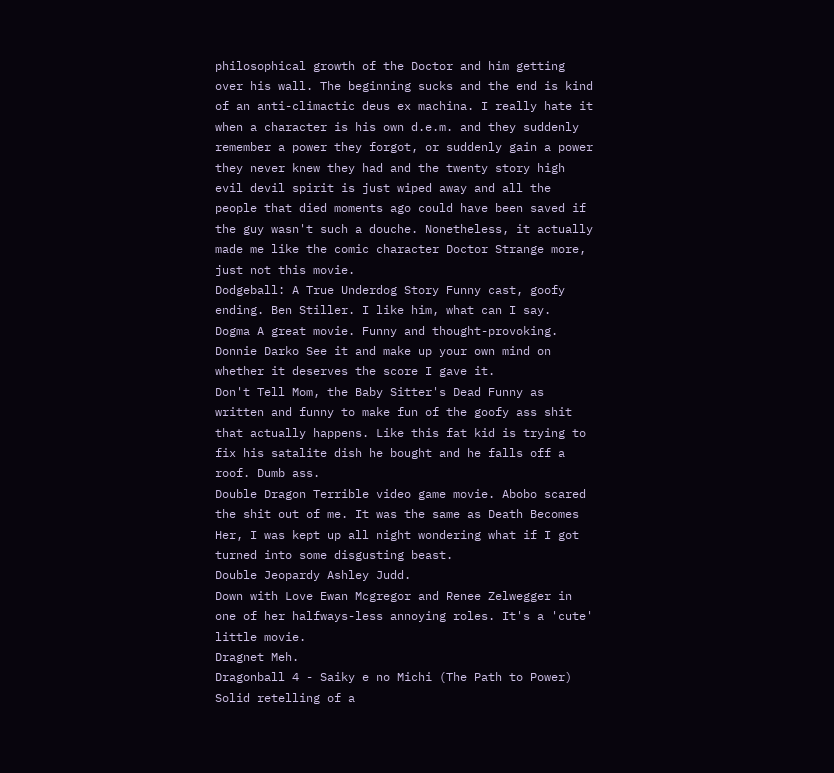philosophical growth of the Doctor and him getting over his wall. The beginning sucks and the end is kind of an anti-climactic deus ex machina. I really hate it when a character is his own d.e.m. and they suddenly remember a power they forgot, or suddenly gain a power they never knew they had and the twenty story high evil devil spirit is just wiped away and all the people that died moments ago could have been saved if the guy wasn't such a douche. Nonetheless, it actually made me like the comic character Doctor Strange more, just not this movie.
Dodgeball: A True Underdog Story Funny cast, goofy ending. Ben Stiller. I like him, what can I say.
Dogma A great movie. Funny and thought-provoking.
Donnie Darko See it and make up your own mind on whether it deserves the score I gave it.
Don't Tell Mom, the Baby Sitter's Dead Funny as written and funny to make fun of the goofy ass shit that actually happens. Like this fat kid is trying to fix his satalite dish he bought and he falls off a roof. Dumb ass.
Double Dragon Terrible video game movie. Abobo scared the shit out of me. It was the same as Death Becomes Her, I was kept up all night wondering what if I got turned into some disgusting beast.
Double Jeopardy Ashley Judd.
Down with Love Ewan Mcgregor and Renee Zelwegger in one of her halfways-less annoying roles. It's a 'cute' little movie.
Dragnet Meh.
Dragonball 4 - Saiky e no Michi (The Path to Power) Solid retelling of a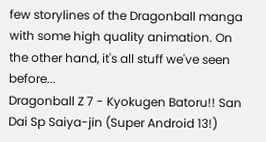few storylines of the Dragonball manga with some high quality animation. On the other hand, it's all stuff we've seen before...
Dragonball Z 7 - Kyokugen Batoru!! San Dai Sp Saiya-jin (Super Android 13!)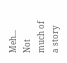Meh... Not much of a story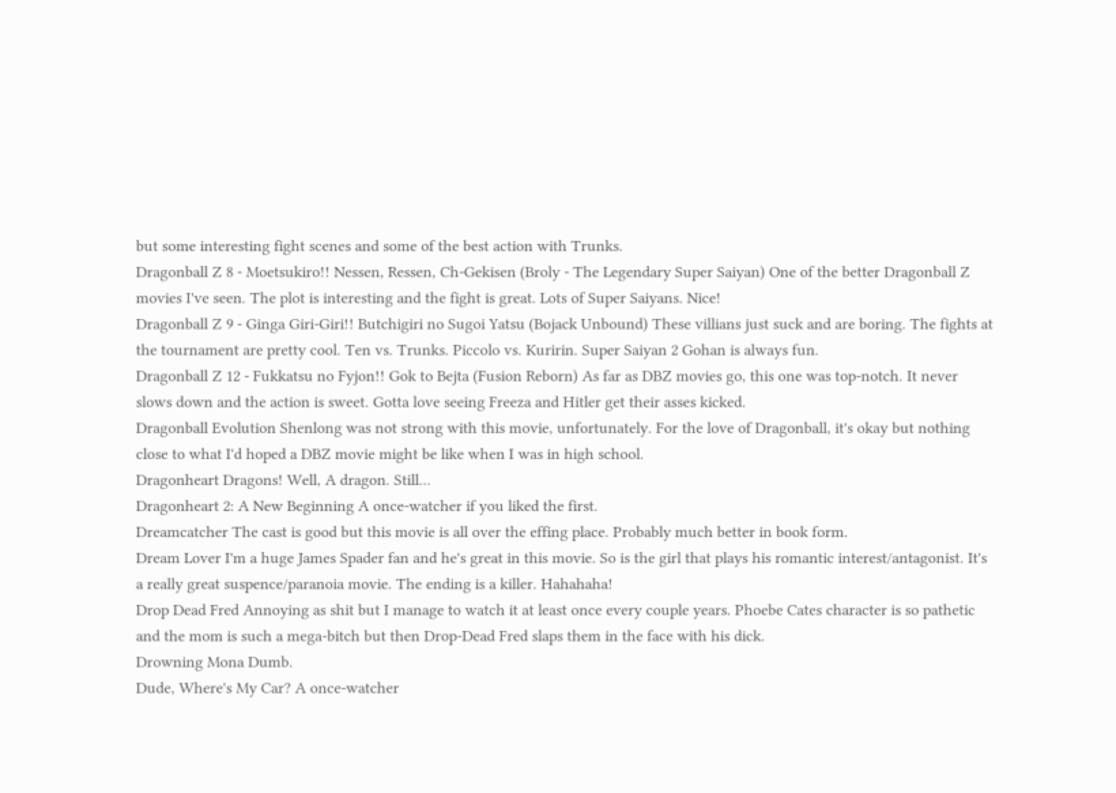but some interesting fight scenes and some of the best action with Trunks.
Dragonball Z 8 - Moetsukiro!! Nessen, Ressen, Ch-Gekisen (Broly - The Legendary Super Saiyan) One of the better Dragonball Z movies I've seen. The plot is interesting and the fight is great. Lots of Super Saiyans. Nice!
Dragonball Z 9 - Ginga Giri-Giri!! Butchigiri no Sugoi Yatsu (Bojack Unbound) These villians just suck and are boring. The fights at the tournament are pretty cool. Ten vs. Trunks. Piccolo vs. Kuririn. Super Saiyan 2 Gohan is always fun.
Dragonball Z 12 - Fukkatsu no Fyjon!! Gok to Bejta (Fusion Reborn) As far as DBZ movies go, this one was top-notch. It never slows down and the action is sweet. Gotta love seeing Freeza and Hitler get their asses kicked.
Dragonball Evolution Shenlong was not strong with this movie, unfortunately. For the love of Dragonball, it's okay but nothing close to what I'd hoped a DBZ movie might be like when I was in high school.
Dragonheart Dragons! Well, A dragon. Still...
Dragonheart 2: A New Beginning A once-watcher if you liked the first.
Dreamcatcher The cast is good but this movie is all over the effing place. Probably much better in book form.
Dream Lover I'm a huge James Spader fan and he's great in this movie. So is the girl that plays his romantic interest/antagonist. It's a really great suspence/paranoia movie. The ending is a killer. Hahahaha!
Drop Dead Fred Annoying as shit but I manage to watch it at least once every couple years. Phoebe Cates character is so pathetic and the mom is such a mega-bitch but then Drop-Dead Fred slaps them in the face with his dick.
Drowning Mona Dumb.
Dude, Where's My Car? A once-watcher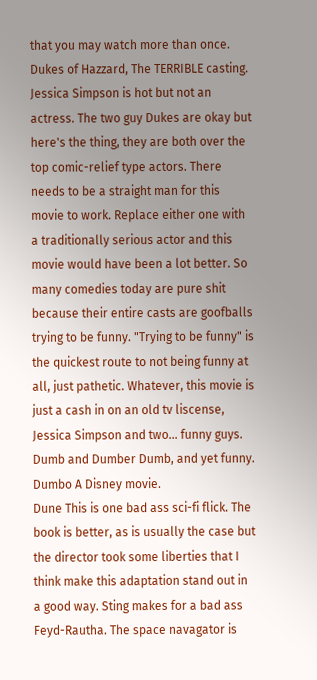that you may watch more than once.
Dukes of Hazzard, The TERRIBLE casting. Jessica Simpson is hot but not an actress. The two guy Dukes are okay but here's the thing, they are both over the top comic-relief type actors. There needs to be a straight man for this movie to work. Replace either one with a traditionally serious actor and this movie would have been a lot better. So many comedies today are pure shit because their entire casts are goofballs trying to be funny. "Trying to be funny" is the quickest route to not being funny at all, just pathetic. Whatever, this movie is just a cash in on an old tv liscense, Jessica Simpson and two... funny guys.
Dumb and Dumber Dumb, and yet funny.
Dumbo A Disney movie.
Dune This is one bad ass sci-fi flick. The book is better, as is usually the case but the director took some liberties that I think make this adaptation stand out in a good way. Sting makes for a bad ass Feyd-Rautha. The space navagator is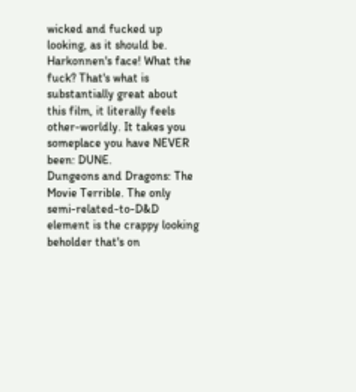wicked and fucked up looking, as it should be. Harkonnen's face! What the fuck? That's what is substantially great about this film, it literally feels other-worldly. It takes you someplace you have NEVER been: DUNE.
Dungeons and Dragons: The Movie Terrible. The only semi-related-to-D&D element is the crappy looking beholder that's on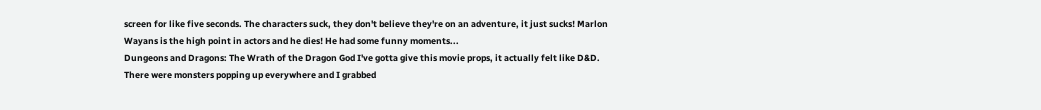screen for like five seconds. The characters suck, they don't believe they're on an adventure, it just sucks! Marlon Wayans is the high point in actors and he dies! He had some funny moments...
Dungeons and Dragons: The Wrath of the Dragon God I've gotta give this movie props, it actually felt like D&D. There were monsters popping up everywhere and I grabbed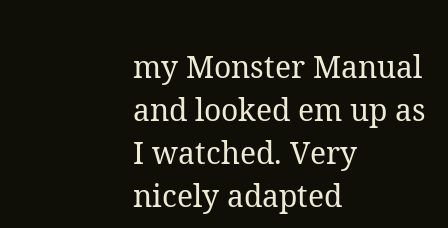my Monster Manual and looked em up as I watched. Very nicely adapted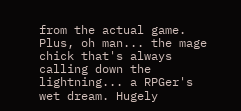from the actual game. Plus, oh man... the mage chick that's always calling down the lightning... a RPGer's wet dream. Hugely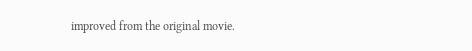improved from the original movie.